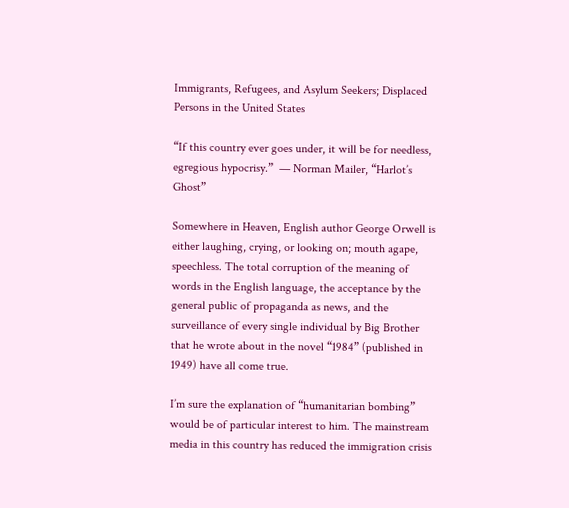Immigrants, Refugees, and Asylum Seekers; Displaced Persons in the United States

“If this country ever goes under, it will be for needless, egregious hypocrisy.”  — Norman Mailer, “Harlot’s Ghost”

Somewhere in Heaven, English author George Orwell is either laughing, crying, or looking on; mouth agape, speechless. The total corruption of the meaning of words in the English language, the acceptance by the general public of propaganda as news, and the surveillance of every single individual by Big Brother that he wrote about in the novel “1984” (published in 1949) have all come true.

I’m sure the explanation of “humanitarian bombing” would be of particular interest to him. The mainstream media in this country has reduced the immigration crisis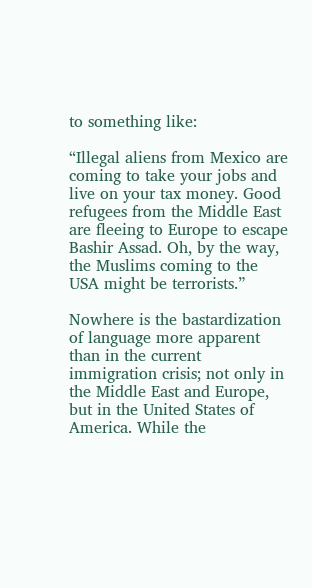to something like:

“Illegal aliens from Mexico are coming to take your jobs and live on your tax money. Good refugees from the Middle East are fleeing to Europe to escape Bashir Assad. Oh, by the way, the Muslims coming to the USA might be terrorists.”

Nowhere is the bastardization of language more apparent than in the current immigration crisis; not only in the Middle East and Europe, but in the United States of America. While the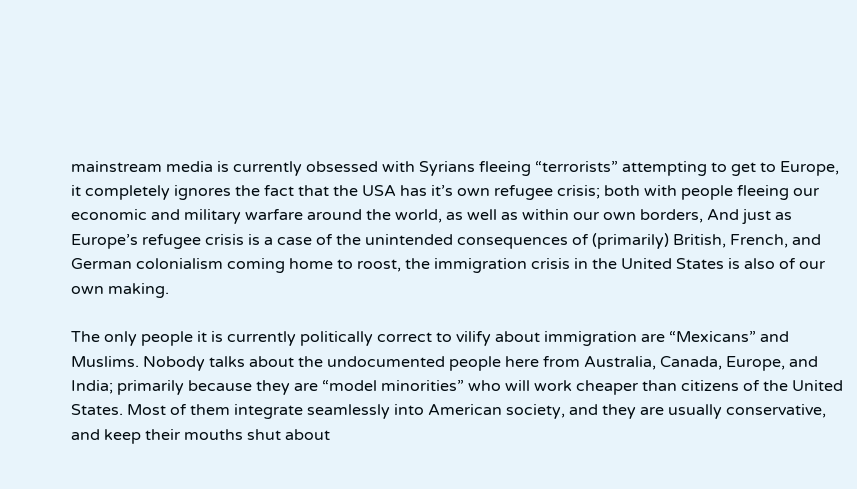mainstream media is currently obsessed with Syrians fleeing “terrorists” attempting to get to Europe, it completely ignores the fact that the USA has it’s own refugee crisis; both with people fleeing our economic and military warfare around the world, as well as within our own borders, And just as Europe’s refugee crisis is a case of the unintended consequences of (primarily) British, French, and German colonialism coming home to roost, the immigration crisis in the United States is also of our own making.

The only people it is currently politically correct to vilify about immigration are “Mexicans” and Muslims. Nobody talks about the undocumented people here from Australia, Canada, Europe, and India; primarily because they are “model minorities” who will work cheaper than citizens of the United States. Most of them integrate seamlessly into American society, and they are usually conservative, and keep their mouths shut about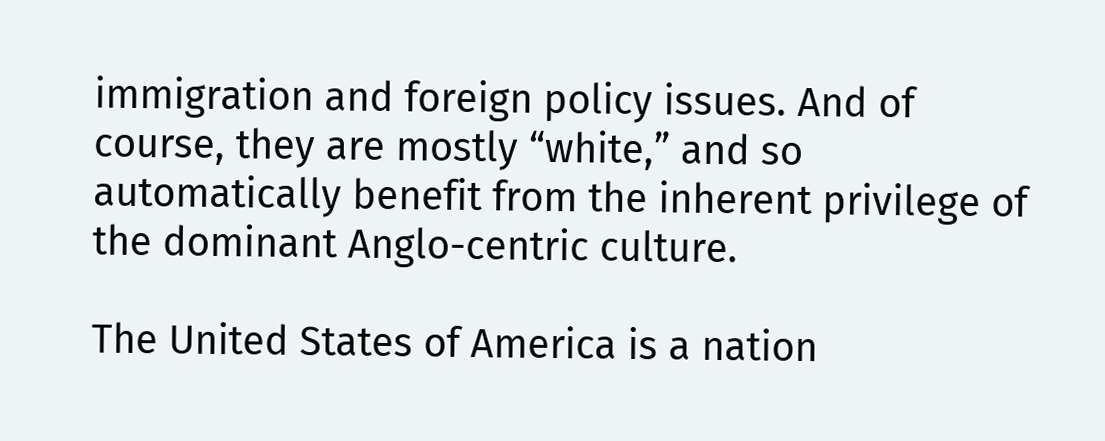immigration and foreign policy issues. And of course, they are mostly “white,” and so automatically benefit from the inherent privilege of the dominant Anglo-centric culture.

The United States of America is a nation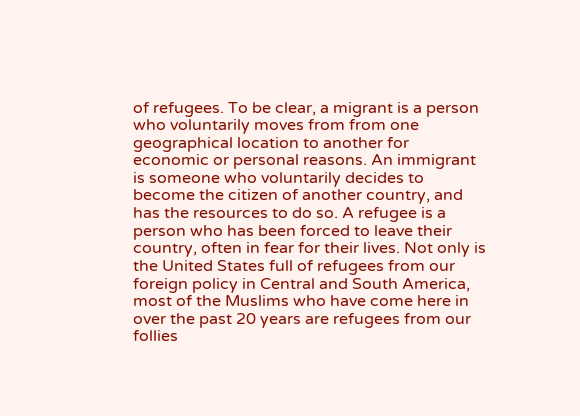of refugees. To be clear, a migrant is a person who voluntarily moves from from one geographical location to another for economic or personal reasons. An immigrant is someone who voluntarily decides to become the citizen of another country, and has the resources to do so. A refugee is a person who has been forced to leave their country, often in fear for their lives. Not only is the United States full of refugees from our foreign policy in Central and South America, most of the Muslims who have come here in over the past 20 years are refugees from our follies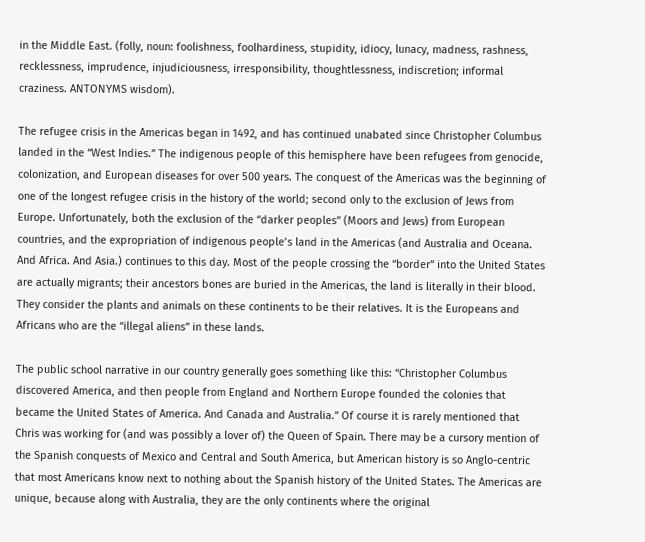in the Middle East. (folly, noun: foolishness, foolhardiness, stupidity, idiocy, lunacy, madness, rashness, recklessness, imprudence, injudiciousness, irresponsibility, thoughtlessness, indiscretion; informal craziness. ANTONYMS wisdom).

The refugee crisis in the Americas began in 1492, and has continued unabated since Christopher Columbus landed in the “West Indies.” The indigenous people of this hemisphere have been refugees from genocide, colonization, and European diseases for over 500 years. The conquest of the Americas was the beginning of one of the longest refugee crisis in the history of the world; second only to the exclusion of Jews from Europe. Unfortunately, both the exclusion of the “darker peoples” (Moors and Jews) from European countries, and the expropriation of indigenous people’s land in the Americas (and Australia and Oceana. And Africa. And Asia.) continues to this day. Most of the people crossing the “border” into the United States are actually migrants; their ancestors bones are buried in the Americas, the land is literally in their blood. They consider the plants and animals on these continents to be their relatives. It is the Europeans and Africans who are the “illegal aliens” in these lands.

The public school narrative in our country generally goes something like this: “Christopher Columbus discovered America, and then people from England and Northern Europe founded the colonies that became the United States of America. And Canada and Australia.” Of course it is rarely mentioned that Chris was working for (and was possibly a lover of) the Queen of Spain. There may be a cursory mention of the Spanish conquests of Mexico and Central and South America, but American history is so Anglo-centric that most Americans know next to nothing about the Spanish history of the United States. The Americas are unique, because along with Australia, they are the only continents where the original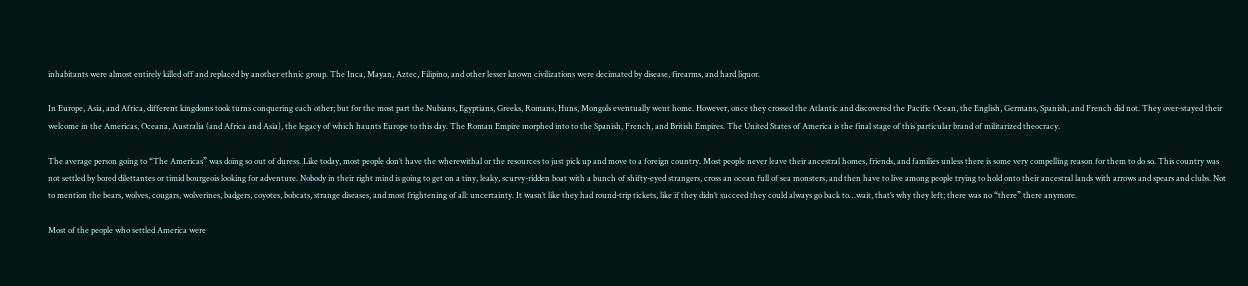inhabitants were almost entirely killed off and replaced by another ethnic group. The Inca, Mayan, Aztec, Filipino, and other lesser known civilizations were decimated by disease, firearms, and hard liquor.

In Europe, Asia, and Africa, different kingdoms took turns conquering each other; but for the most part the Nubians, Egyptians, Greeks, Romans, Huns, Mongols eventually went home. However, once they crossed the Atlantic and discovered the Pacific Ocean, the English, Germans, Spanish, and French did not. They over-stayed their welcome in the Americas, Oceana, Australia (and Africa and Asia), the legacy of which haunts Europe to this day. The Roman Empire morphed into to the Spanish, French, and British Empires. The United States of America is the final stage of this particular brand of militarized theocracy.

The average person going to “The Americas” was doing so out of duress. Like today, most people don’t have the wherewithal or the resources to just pick up and move to a foreign country. Most people never leave their ancestral homes, friends, and families unless there is some very compelling reason for them to do so. This country was not settled by bored dilettantes or timid bourgeois looking for adventure. Nobody in their right mind is going to get on a tiny, leaky, scurvy-ridden boat with a bunch of shifty-eyed strangers, cross an ocean full of sea monsters, and then have to live among people trying to hold onto their ancestral lands with arrows and spears and clubs. Not to mention the bears, wolves, cougars, wolverines, badgers, coyotes, bobcats, strange diseases, and most frightening of all: uncertainty. It wasn’t like they had round-trip tickets, like if they didn’t succeed they could always go back to…wait, that’s why they left; there was no “there” there anymore.

Most of the people who settled America were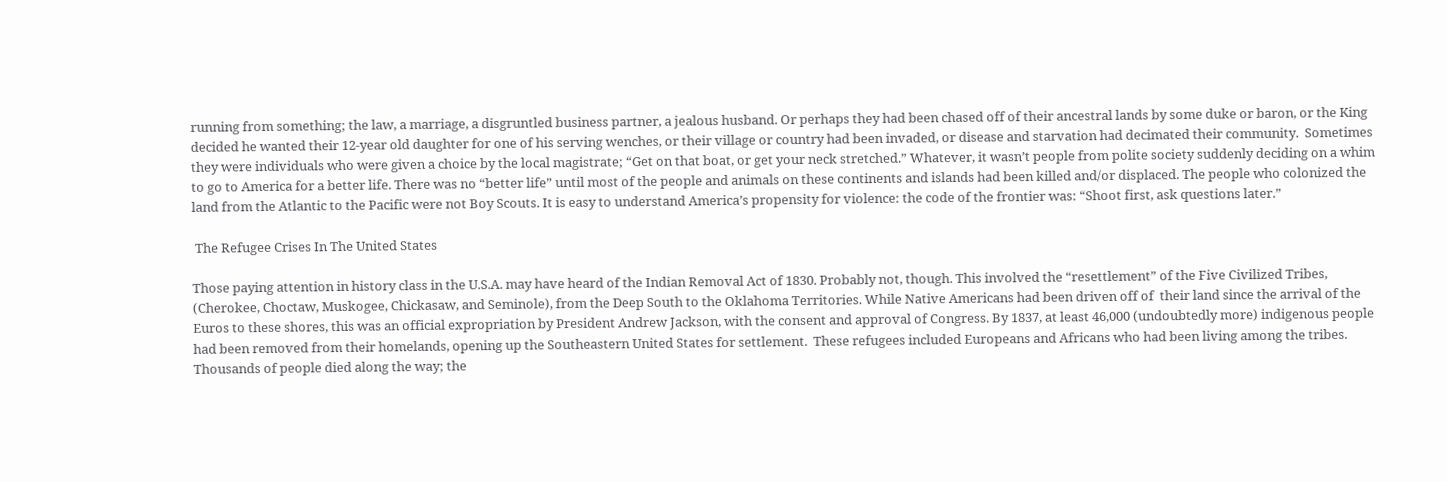running from something; the law, a marriage, a disgruntled business partner, a jealous husband. Or perhaps they had been chased off of their ancestral lands by some duke or baron, or the King decided he wanted their 12-year old daughter for one of his serving wenches, or their village or country had been invaded, or disease and starvation had decimated their community.  Sometimes they were individuals who were given a choice by the local magistrate; “Get on that boat, or get your neck stretched.” Whatever, it wasn’t people from polite society suddenly deciding on a whim to go to America for a better life. There was no “better life” until most of the people and animals on these continents and islands had been killed and/or displaced. The people who colonized the land from the Atlantic to the Pacific were not Boy Scouts. It is easy to understand America’s propensity for violence: the code of the frontier was: “Shoot first, ask questions later.”

 The Refugee Crises In The United States

Those paying attention in history class in the U.S.A. may have heard of the Indian Removal Act of 1830. Probably not, though. This involved the “resettlement” of the Five Civilized Tribes, (Cherokee, Choctaw, Muskogee, Chickasaw, and Seminole), from the Deep South to the Oklahoma Territories. While Native Americans had been driven off of  their land since the arrival of the Euros to these shores, this was an official expropriation by President Andrew Jackson, with the consent and approval of Congress. By 1837, at least 46,000 (undoubtedly more) indigenous people had been removed from their homelands, opening up the Southeastern United States for settlement.  These refugees included Europeans and Africans who had been living among the tribes. Thousands of people died along the way; the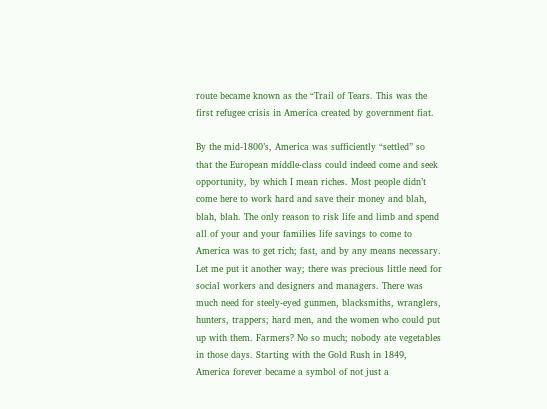route became known as the “Trail of Tears. This was the first refugee crisis in America created by government fiat.

By the mid-1800’s, America was sufficiently “settled” so that the European middle-class could indeed come and seek opportunity, by which I mean riches. Most people didn’t come here to work hard and save their money and blah, blah, blah. The only reason to risk life and limb and spend all of your and your families life savings to come to America was to get rich; fast, and by any means necessary. Let me put it another way; there was precious little need for social workers and designers and managers. There was much need for steely-eyed gunmen, blacksmiths, wranglers, hunters, trappers; hard men, and the women who could put up with them. Farmers? No so much; nobody ate vegetables in those days. Starting with the Gold Rush in 1849, America forever became a symbol of not just a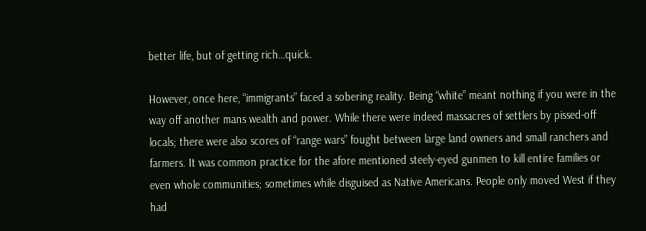better life, but of getting rich…quick.

However, once here, “immigrants” faced a sobering reality. Being “white” meant nothing if you were in the way off another mans wealth and power. While there were indeed massacres of settlers by pissed-off locals; there were also scores of “range wars” fought between large land owners and small ranchers and farmers. It was common practice for the afore mentioned steely-eyed gunmen to kill entire families or even whole communities; sometimes while disguised as Native Americans. People only moved West if they had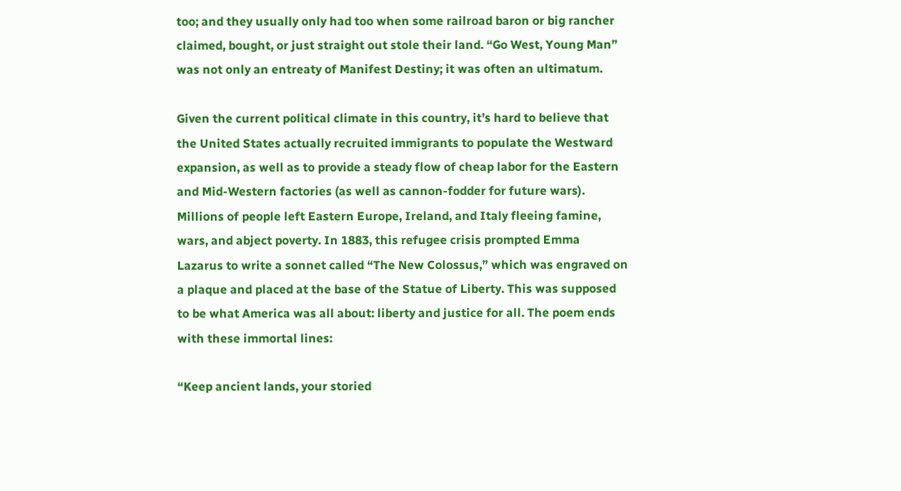too; and they usually only had too when some railroad baron or big rancher claimed, bought, or just straight out stole their land. “Go West, Young Man” was not only an entreaty of Manifest Destiny; it was often an ultimatum.

Given the current political climate in this country, it’s hard to believe that the United States actually recruited immigrants to populate the Westward expansion, as well as to provide a steady flow of cheap labor for the Eastern and Mid-Western factories (as well as cannon-fodder for future wars). Millions of people left Eastern Europe, Ireland, and Italy fleeing famine, wars, and abject poverty. In 1883, this refugee crisis prompted Emma Lazarus to write a sonnet called “The New Colossus,” which was engraved on a plaque and placed at the base of the Statue of Liberty. This was supposed to be what America was all about: liberty and justice for all. The poem ends with these immortal lines:

“Keep ancient lands, your storied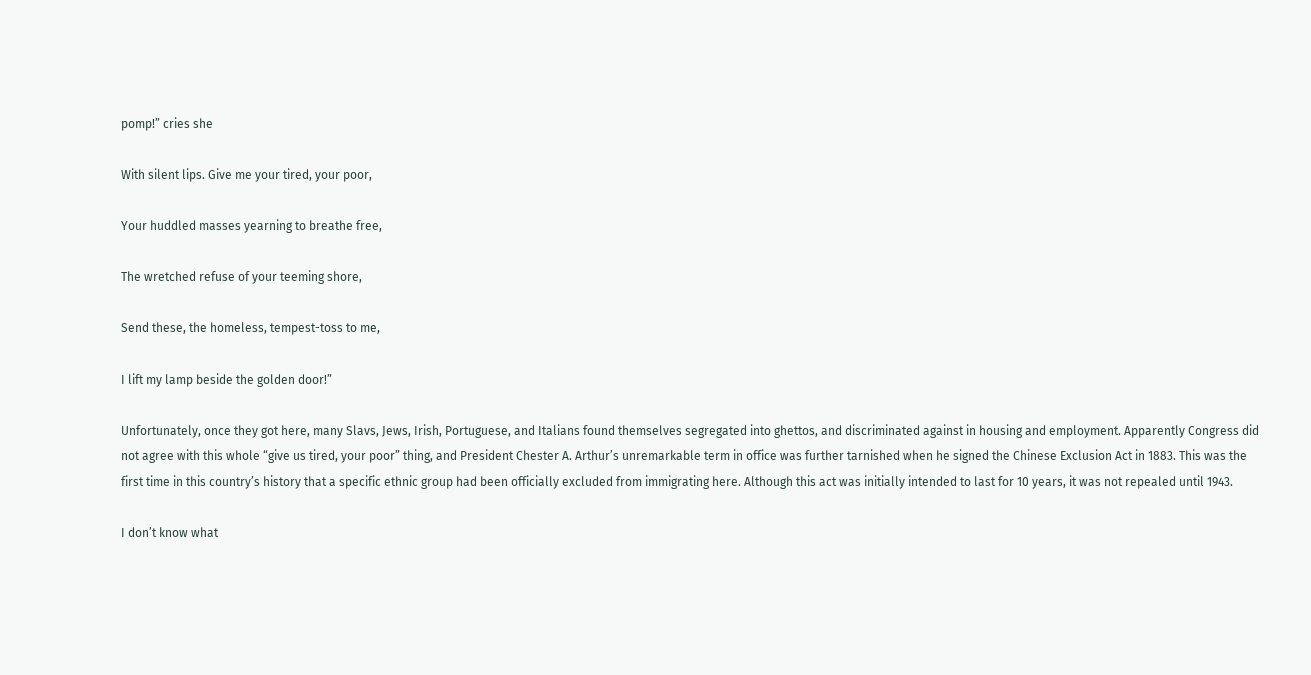pomp!” cries she

With silent lips. Give me your tired, your poor,

Your huddled masses yearning to breathe free,

The wretched refuse of your teeming shore,

Send these, the homeless, tempest-toss to me,

I lift my lamp beside the golden door!”

Unfortunately, once they got here, many Slavs, Jews, Irish, Portuguese, and Italians found themselves segregated into ghettos, and discriminated against in housing and employment. Apparently Congress did not agree with this whole “give us tired, your poor” thing, and President Chester A. Arthur’s unremarkable term in office was further tarnished when he signed the Chinese Exclusion Act in 1883. This was the first time in this country’s history that a specific ethnic group had been officially excluded from immigrating here. Although this act was initially intended to last for 10 years, it was not repealed until 1943.

I don’t know what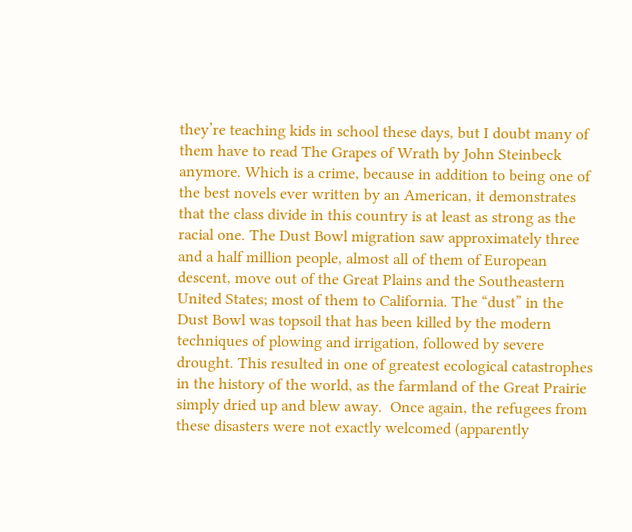they’re teaching kids in school these days, but I doubt many of them have to read The Grapes of Wrath by John Steinbeck anymore. Which is a crime, because in addition to being one of the best novels ever written by an American, it demonstrates that the class divide in this country is at least as strong as the racial one. The Dust Bowl migration saw approximately three and a half million people, almost all of them of European descent, move out of the Great Plains and the Southeastern United States; most of them to California. The “dust” in the Dust Bowl was topsoil that has been killed by the modern techniques of plowing and irrigation, followed by severe drought. This resulted in one of greatest ecological catastrophes in the history of the world, as the farmland of the Great Prairie simply dried up and blew away.  Once again, the refugees from these disasters were not exactly welcomed (apparently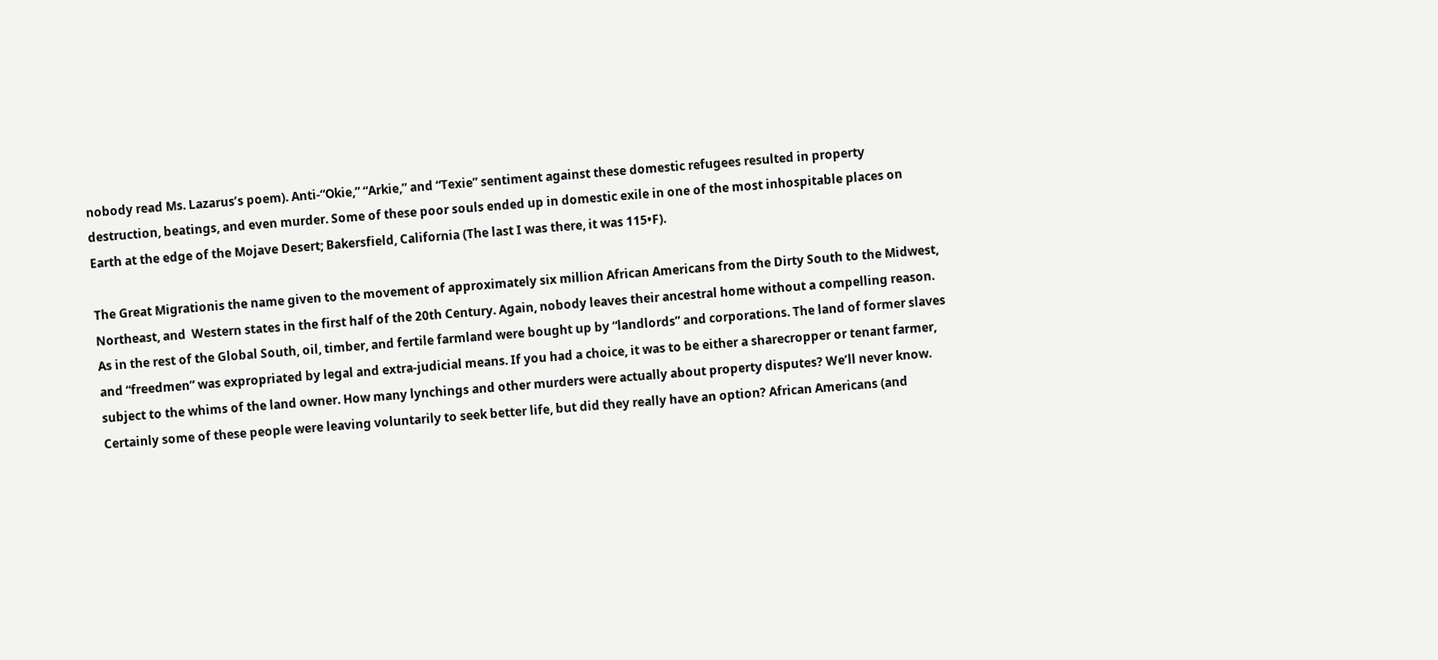nobody read Ms. Lazarus’s poem). Anti-“Okie,” “Arkie,” and “Texie” sentiment against these domestic refugees resulted in property destruction, beatings, and even murder. Some of these poor souls ended up in domestic exile in one of the most inhospitable places on Earth at the edge of the Mojave Desert; Bakersfield, California (The last I was there, it was 115•F).

The Great Migrationis the name given to the movement of approximately six million African Americans from the Dirty South to the Midwest, Northeast, and  Western states in the first half of the 20th Century. Again, nobody leaves their ancestral home without a compelling reason. As in the rest of the Global South, oil, timber, and fertile farmland were bought up by “landlords” and corporations. The land of former slaves and “freedmen” was expropriated by legal and extra-judicial means. If you had a choice, it was to be either a sharecropper or tenant farmer, subject to the whims of the land owner. How many lynchings and other murders were actually about property disputes? We’ll never know. Certainly some of these people were leaving voluntarily to seek better life, but did they really have an option? African Americans (and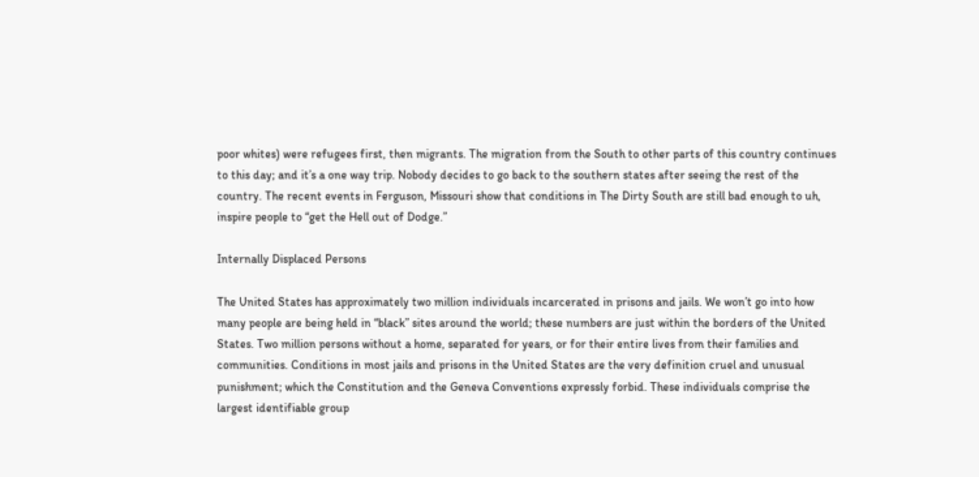poor whites) were refugees first, then migrants. The migration from the South to other parts of this country continues to this day; and it’s a one way trip. Nobody decides to go back to the southern states after seeing the rest of the country. The recent events in Ferguson, Missouri show that conditions in The Dirty South are still bad enough to uh, inspire people to “get the Hell out of Dodge.”

Internally Displaced Persons

The United States has approximately two million individuals incarcerated in prisons and jails. We won’t go into how many people are being held in “black” sites around the world; these numbers are just within the borders of the United States. Two million persons without a home, separated for years, or for their entire lives from their families and communities. Conditions in most jails and prisons in the United States are the very definition cruel and unusual punishment; which the Constitution and the Geneva Conventions expressly forbid. These individuals comprise the largest identifiable group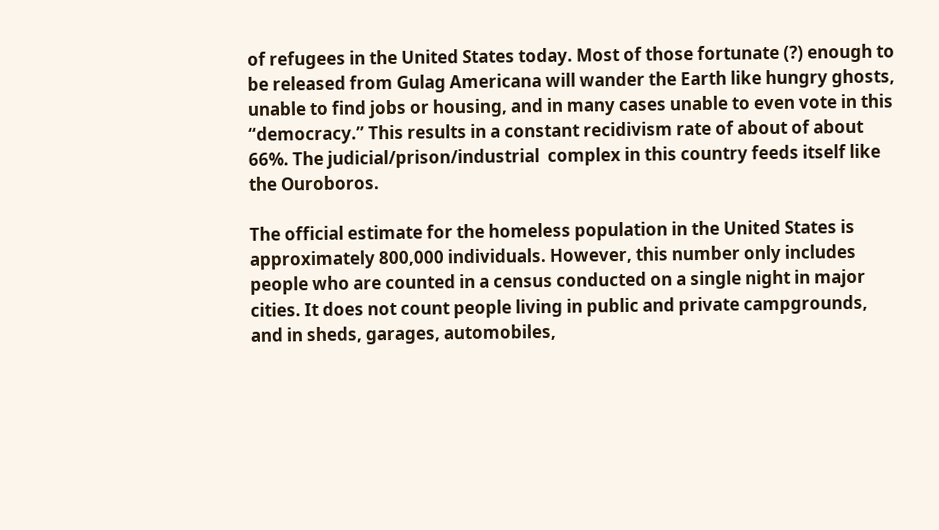of refugees in the United States today. Most of those fortunate (?) enough to be released from Gulag Americana will wander the Earth like hungry ghosts, unable to find jobs or housing, and in many cases unable to even vote in this “democracy.” This results in a constant recidivism rate of about of about 66%. The judicial/prison/industrial  complex in this country feeds itself like the Ouroboros.

The official estimate for the homeless population in the United States is approximately 800,000 individuals. However, this number only includes people who are counted in a census conducted on a single night in major cities. It does not count people living in public and private campgrounds, and in sheds, garages, automobiles,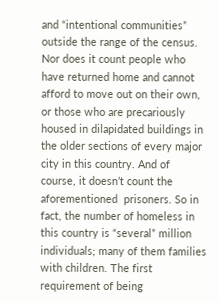and “intentional communities” outside the range of the census. Nor does it count people who have returned home and cannot afford to move out on their own, or those who are precariously housed in dilapidated buildings in the older sections of every major city in this country. And of course, it doesn’t count the aforementioned  prisoners. So in fact, the number of homeless in this country is “several” million individuals; many of them families with children. The first requirement of being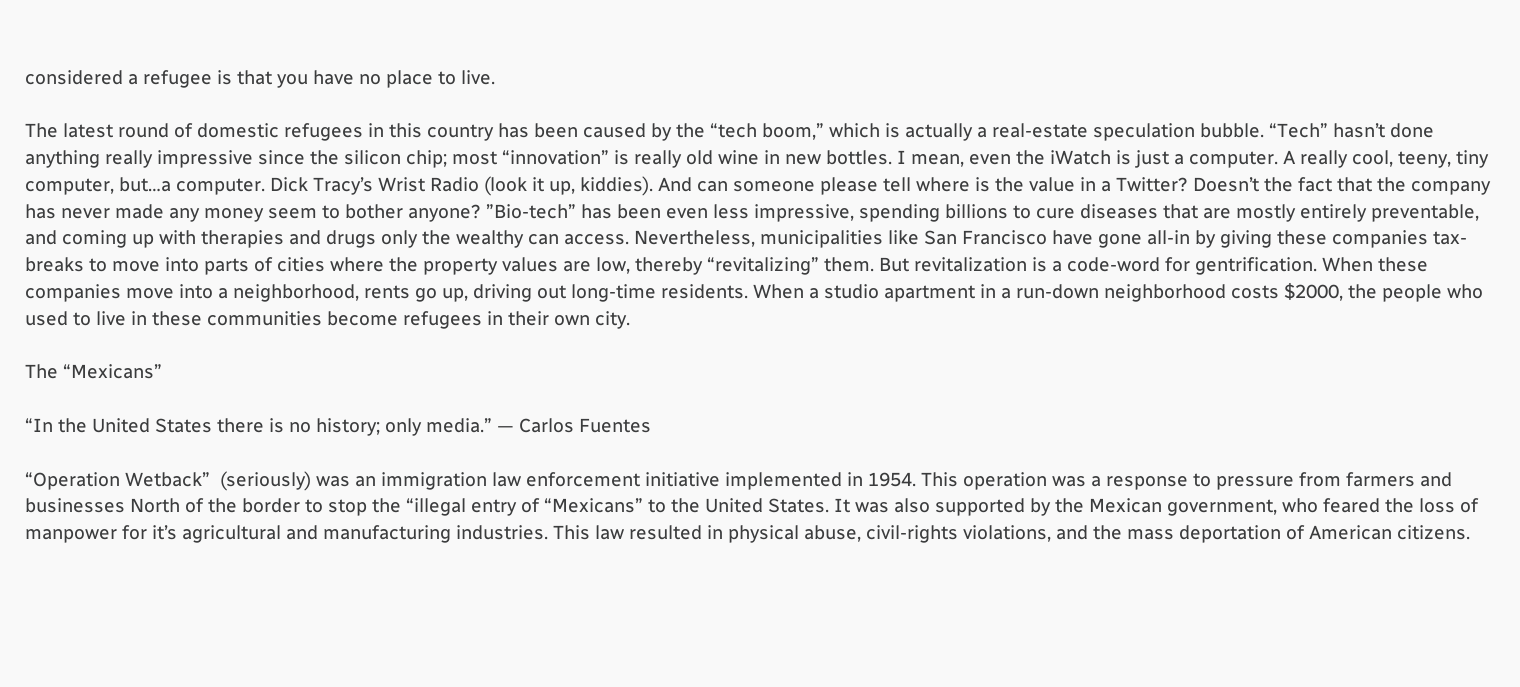considered a refugee is that you have no place to live.

The latest round of domestic refugees in this country has been caused by the “tech boom,” which is actually a real-estate speculation bubble. “Tech” hasn’t done anything really impressive since the silicon chip; most “innovation” is really old wine in new bottles. I mean, even the iWatch is just a computer. A really cool, teeny, tiny computer, but…a computer. Dick Tracy’s Wrist Radio (look it up, kiddies). And can someone please tell where is the value in a Twitter? Doesn’t the fact that the company has never made any money seem to bother anyone? ”Bio-tech” has been even less impressive, spending billions to cure diseases that are mostly entirely preventable, and coming up with therapies and drugs only the wealthy can access. Nevertheless, municipalities like San Francisco have gone all-in by giving these companies tax-breaks to move into parts of cities where the property values are low, thereby “revitalizing” them. But revitalization is a code-word for gentrification. When these companies move into a neighborhood, rents go up, driving out long-time residents. When a studio apartment in a run-down neighborhood costs $2000, the people who used to live in these communities become refugees in their own city.

The “Mexicans”

“In the United States there is no history; only media.” — Carlos Fuentes

“Operation Wetback”  (seriously) was an immigration law enforcement initiative implemented in 1954. This operation was a response to pressure from farmers and businesses North of the border to stop the “illegal entry of “Mexicans” to the United States. It was also supported by the Mexican government, who feared the loss of manpower for it’s agricultural and manufacturing industries. This law resulted in physical abuse, civil-rights violations, and the mass deportation of American citizens.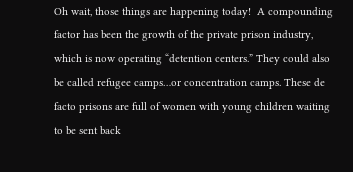Oh wait, those things are happening today!  A compounding factor has been the growth of the private prison industry, which is now operating “detention centers.” They could also be called refugee camps…or concentration camps. These de facto prisons are full of women with young children waiting to be sent back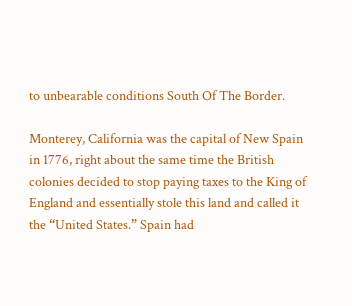to unbearable conditions South Of The Border.

Monterey, California was the capital of New Spain in 1776, right about the same time the British colonies decided to stop paying taxes to the King of England and essentially stole this land and called it the “United States.” Spain had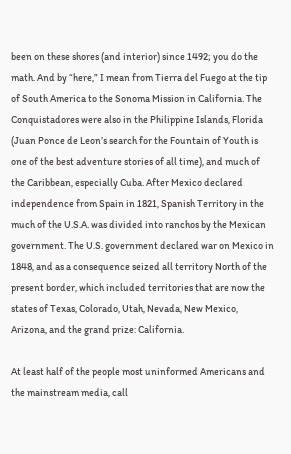been on these shores (and interior) since 1492; you do the math. And by “here,” I mean from Tierra del Fuego at the tip of South America to the Sonoma Mission in California. The Conquistadores were also in the Philippine Islands, Florida (Juan Ponce de Leon’s search for the Fountain of Youth is one of the best adventure stories of all time), and much of the Caribbean, especially Cuba. After Mexico declared independence from Spain in 1821, Spanish Territory in the much of the U.S.A. was divided into ranchos by the Mexican government. The U.S. government declared war on Mexico in 1848, and as a consequence seized all territory North of the present border, which included territories that are now the states of Texas, Colorado, Utah, Nevada, New Mexico, Arizona, and the grand prize: California.

At least half of the people most uninformed Americans and the mainstream media, call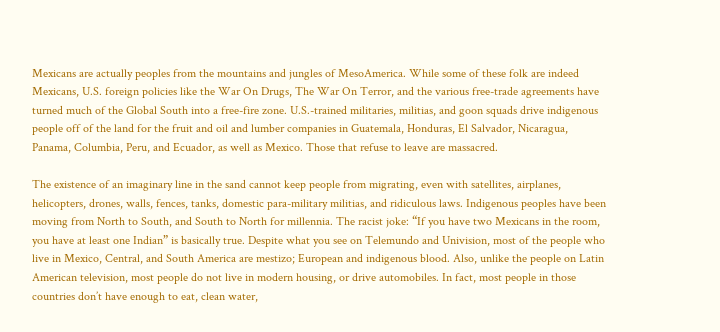Mexicans are actually peoples from the mountains and jungles of MesoAmerica. While some of these folk are indeed Mexicans, U.S. foreign policies like the War On Drugs, The War On Terror, and the various free-trade agreements have turned much of the Global South into a free-fire zone. U.S.-trained militaries, militias, and goon squads drive indigenous people off of the land for the fruit and oil and lumber companies in Guatemala, Honduras, El Salvador, Nicaragua, Panama, Columbia, Peru, and Ecuador, as well as Mexico. Those that refuse to leave are massacred.

The existence of an imaginary line in the sand cannot keep people from migrating, even with satellites, airplanes, helicopters, drones, walls, fences, tanks, domestic para-military militias, and ridiculous laws. Indigenous peoples have been moving from North to South, and South to North for millennia. The racist joke: “If you have two Mexicans in the room, you have at least one Indian” is basically true. Despite what you see on Telemundo and Univision, most of the people who live in Mexico, Central, and South America are mestizo; European and indigenous blood. Also, unlike the people on Latin American television, most people do not live in modern housing, or drive automobiles. In fact, most people in those countries don’t have enough to eat, clean water,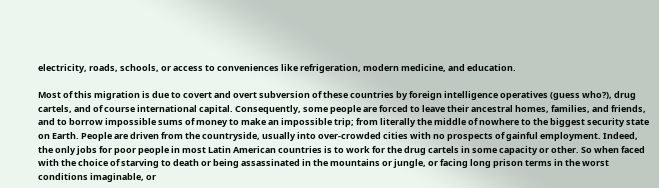electricity, roads, schools, or access to conveniences like refrigeration, modern medicine, and education.

Most of this migration is due to covert and overt subversion of these countries by foreign intelligence operatives (guess who?), drug cartels, and of course international capital. Consequently, some people are forced to leave their ancestral homes, families, and friends, and to borrow impossible sums of money to make an impossible trip; from literally the middle of nowhere to the biggest security state on Earth. People are driven from the countryside, usually into over-crowded cities with no prospects of gainful employment. Indeed, the only jobs for poor people in most Latin American countries is to work for the drug cartels in some capacity or other. So when faced with the choice of starving to death or being assassinated in the mountains or jungle, or facing long prison terms in the worst conditions imaginable, or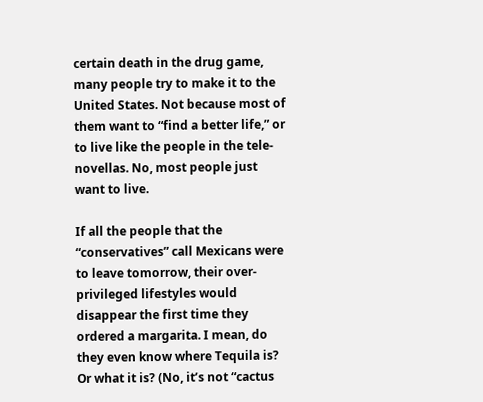certain death in the drug game, many people try to make it to the United States. Not because most of them want to “find a better life,” or to live like the people in the tele-novellas. No, most people just want to live.

If all the people that the “conservatives” call Mexicans were to leave tomorrow, their over-privileged lifestyles would disappear the first time they ordered a margarita. I mean, do they even know where Tequila is? Or what it is? (No, it’s not “cactus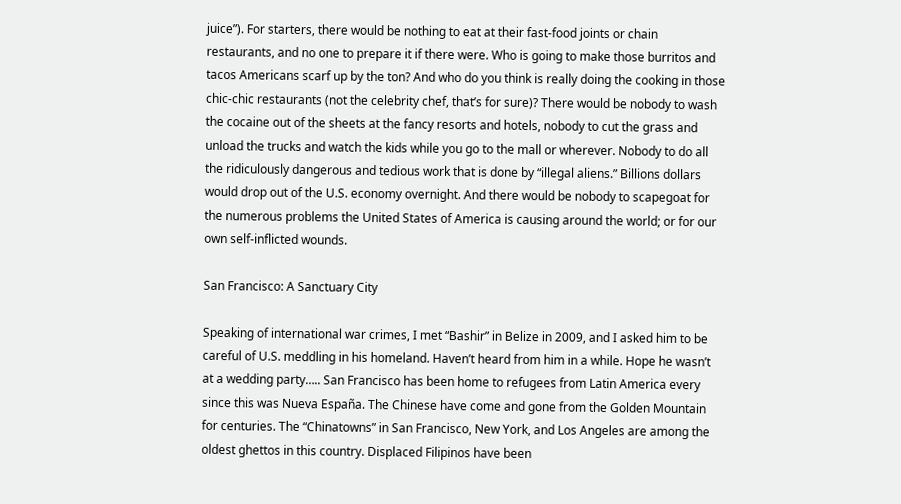juice”). For starters, there would be nothing to eat at their fast-food joints or chain restaurants, and no one to prepare it if there were. Who is going to make those burritos and tacos Americans scarf up by the ton? And who do you think is really doing the cooking in those chic-chic restaurants (not the celebrity chef, that’s for sure)? There would be nobody to wash the cocaine out of the sheets at the fancy resorts and hotels, nobody to cut the grass and unload the trucks and watch the kids while you go to the mall or wherever. Nobody to do all the ridiculously dangerous and tedious work that is done by “illegal aliens.” Billions dollars would drop out of the U.S. economy overnight. And there would be nobody to scapegoat for the numerous problems the United States of America is causing around the world; or for our own self-inflicted wounds.

San Francisco: A Sanctuary City

Speaking of international war crimes, I met “Bashir” in Belize in 2009, and I asked him to be careful of U.S. meddling in his homeland. Haven’t heard from him in a while. Hope he wasn’t at a wedding party….. San Francisco has been home to refugees from Latin America every since this was Nueva España. The Chinese have come and gone from the Golden Mountain for centuries. The “Chinatowns” in San Francisco, New York, and Los Angeles are among the oldest ghettos in this country. Displaced Filipinos have been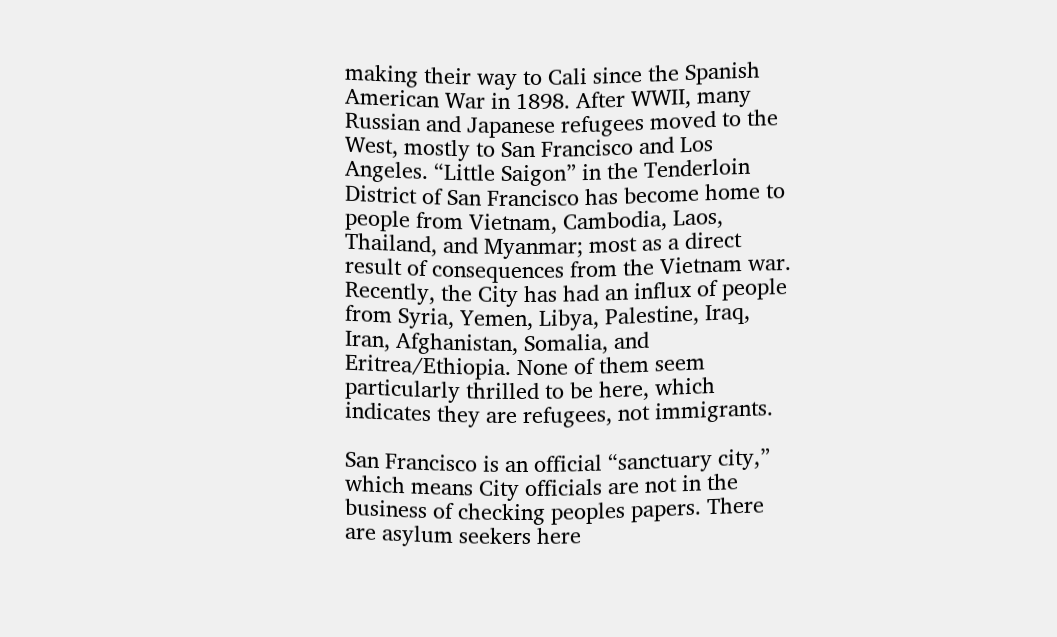making their way to Cali since the Spanish American War in 1898. After WWII, many Russian and Japanese refugees moved to the West, mostly to San Francisco and Los Angeles. “Little Saigon” in the Tenderloin District of San Francisco has become home to people from Vietnam, Cambodia, Laos, Thailand, and Myanmar; most as a direct result of consequences from the Vietnam war. Recently, the City has had an influx of people from Syria, Yemen, Libya, Palestine, Iraq, Iran, Afghanistan, Somalia, and  Eritrea/Ethiopia. None of them seem particularly thrilled to be here, which indicates they are refugees, not immigrants.

San Francisco is an official “sanctuary city,” which means City officials are not in the business of checking peoples papers. There are asylum seekers here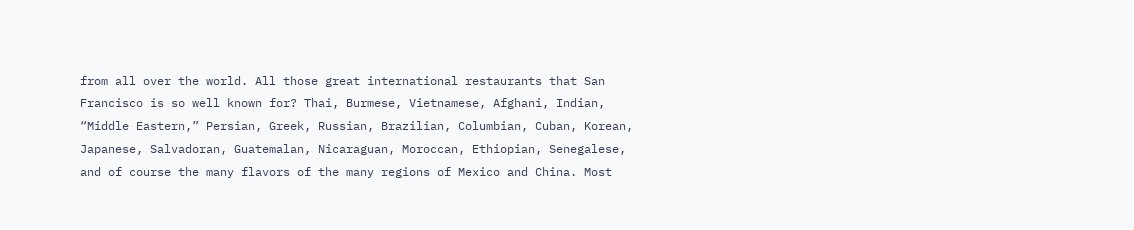from all over the world. All those great international restaurants that San Francisco is so well known for? Thai, Burmese, Vietnamese, Afghani, Indian, “Middle Eastern,” Persian, Greek, Russian, Brazilian, Columbian, Cuban, Korean, Japanese, Salvadoran, Guatemalan, Nicaraguan, Moroccan, Ethiopian, Senegalese, and of course the many flavors of the many regions of Mexico and China. Most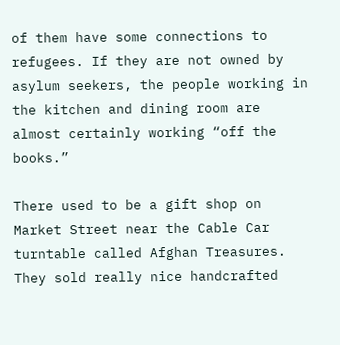of them have some connections to refugees. If they are not owned by  asylum seekers, the people working in the kitchen and dining room are almost certainly working “off the books.”

There used to be a gift shop on Market Street near the Cable Car turntable called Afghan Treasures. They sold really nice handcrafted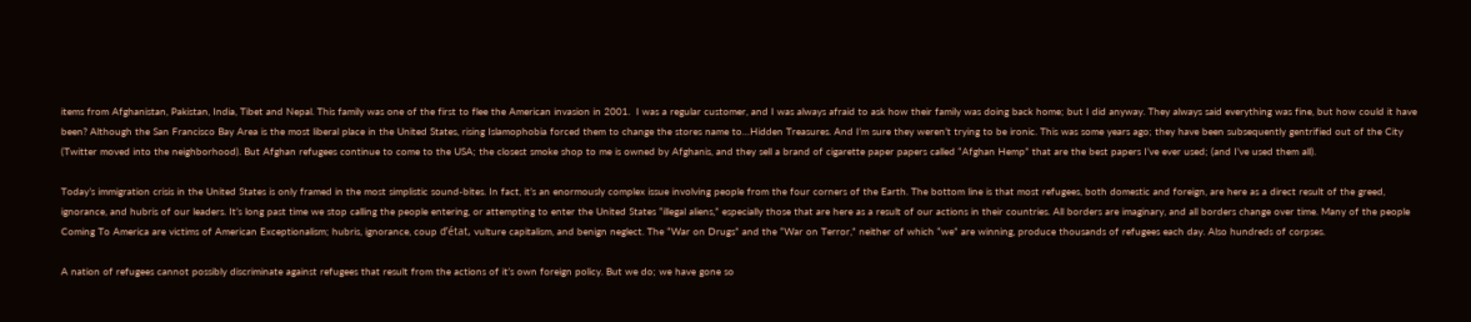items from Afghanistan, Pakistan, India, Tibet and Nepal. This family was one of the first to flee the American invasion in 2001.  I was a regular customer, and I was always afraid to ask how their family was doing back home; but I did anyway. They always said everything was fine, but how could it have been? Although the San Francisco Bay Area is the most liberal place in the United States, rising Islamophobia forced them to change the stores name to…Hidden Treasures. And I’m sure they weren’t trying to be ironic. This was some years ago; they have been subsequently gentrified out of the City (Twitter moved into the neighborhood). But Afghan refugees continue to come to the USA; the closest smoke shop to me is owned by Afghanis, and they sell a brand of cigarette paper papers called “Afghan Hemp” that are the best papers I’ve ever used; (and I’ve used them all).

Today’s immigration crisis in the United States is only framed in the most simplistic sound-bites. In fact, it’s an enormously complex issue involving people from the four corners of the Earth. The bottom line is that most refugees, both domestic and foreign, are here as a direct result of the greed, ignorance, and hubris of our leaders. It’s long past time we stop calling the people entering, or attempting to enter the United States “illegal aliens,” especially those that are here as a result of our actions in their countries. All borders are imaginary, and all borders change over time. Many of the people Coming To America are victims of American Exceptionalism; hubris, ignorance, coup d’état, vulture capitalism, and benign neglect. The “War on Drugs” and the “War on Terror,” neither of which “we” are winning, produce thousands of refugees each day. Also hundreds of corpses.

A nation of refugees cannot possibly discriminate against refugees that result from the actions of it’s own foreign policy. But we do; we have gone so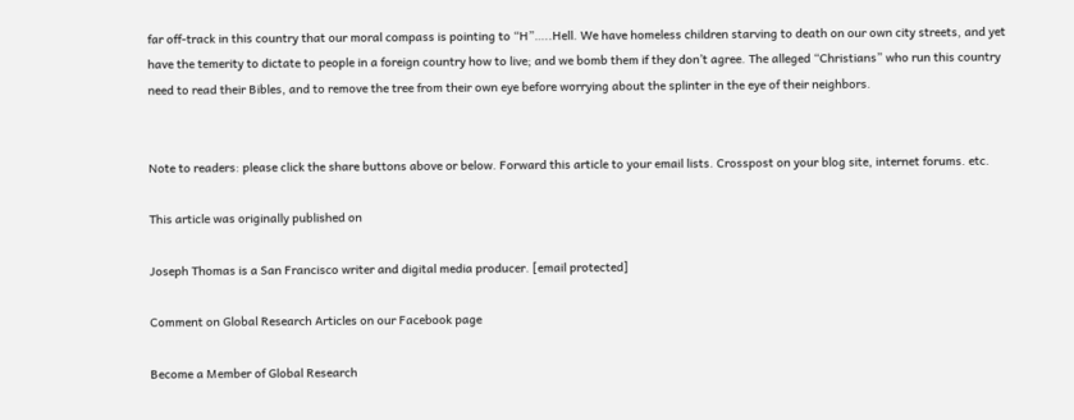far off-track in this country that our moral compass is pointing to “H”…..Hell. We have homeless children starving to death on our own city streets, and yet have the temerity to dictate to people in a foreign country how to live; and we bomb them if they don’t agree. The alleged “Christians” who run this country need to read their Bibles, and to remove the tree from their own eye before worrying about the splinter in the eye of their neighbors.


Note to readers: please click the share buttons above or below. Forward this article to your email lists. Crosspost on your blog site, internet forums. etc.

This article was originally published on

Joseph Thomas is a San Francisco writer and digital media producer. [email protected]

Comment on Global Research Articles on our Facebook page

Become a Member of Global Research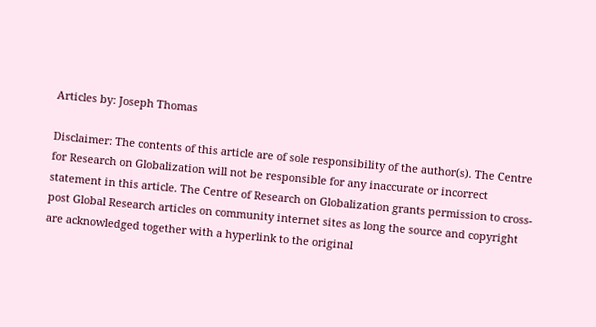Articles by: Joseph Thomas

Disclaimer: The contents of this article are of sole responsibility of the author(s). The Centre for Research on Globalization will not be responsible for any inaccurate or incorrect statement in this article. The Centre of Research on Globalization grants permission to cross-post Global Research articles on community internet sites as long the source and copyright are acknowledged together with a hyperlink to the original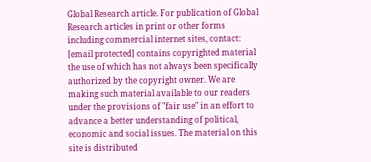Global Research article. For publication of Global Research articles in print or other forms including commercial internet sites, contact: [email protected] contains copyrighted material the use of which has not always been specifically authorized by the copyright owner. We are making such material available to our readers under the provisions of "fair use" in an effort to advance a better understanding of political, economic and social issues. The material on this site is distributed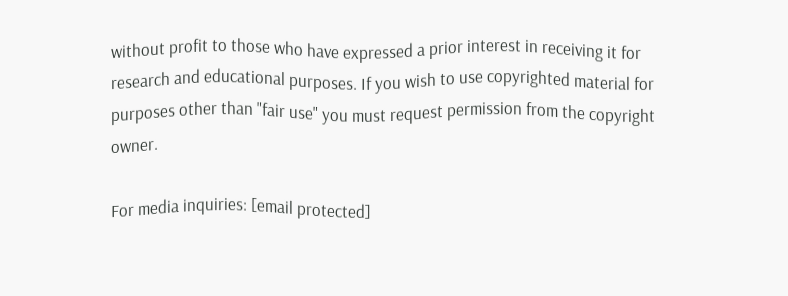without profit to those who have expressed a prior interest in receiving it for research and educational purposes. If you wish to use copyrighted material for purposes other than "fair use" you must request permission from the copyright owner.

For media inquiries: [email protected]